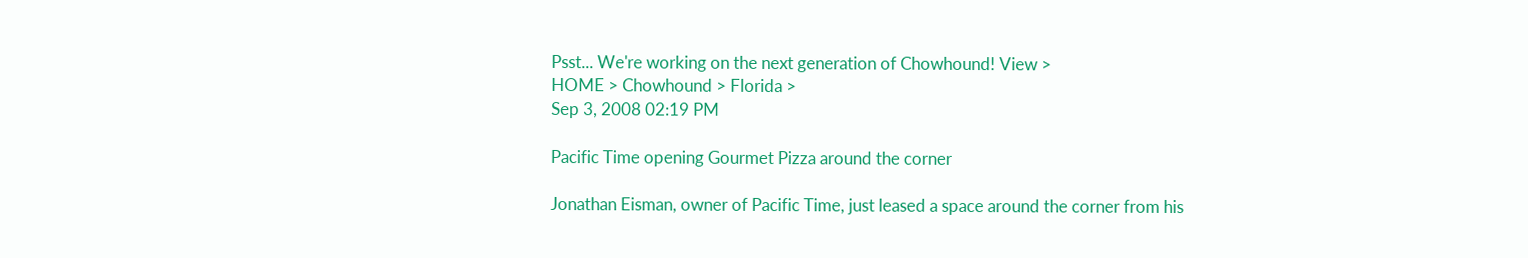Psst... We're working on the next generation of Chowhound! View >
HOME > Chowhound > Florida >
Sep 3, 2008 02:19 PM

Pacific Time opening Gourmet Pizza around the corner

Jonathan Eisman, owner of Pacific Time, just leased a space around the corner from his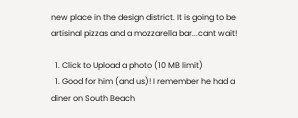new place in the design district. It is going to be artisinal pizzas and a mozzarella bar...cant wait!

  1. Click to Upload a photo (10 MB limit)
  1. Good for him (and us)! I remember he had a diner on South Beach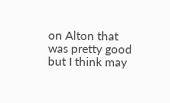on Alton that was pretty good but I think may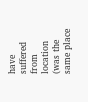have suffered from location (was the same place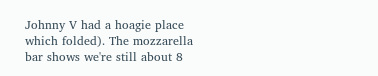Johnny V had a hoagie place which folded). The mozzarella bar shows we're still about 8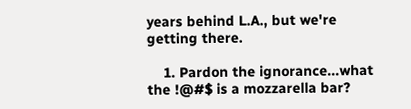years behind L.A., but we're getting there.

    1. Pardon the ignorance...what the !@#$ is a mozzarella bar?